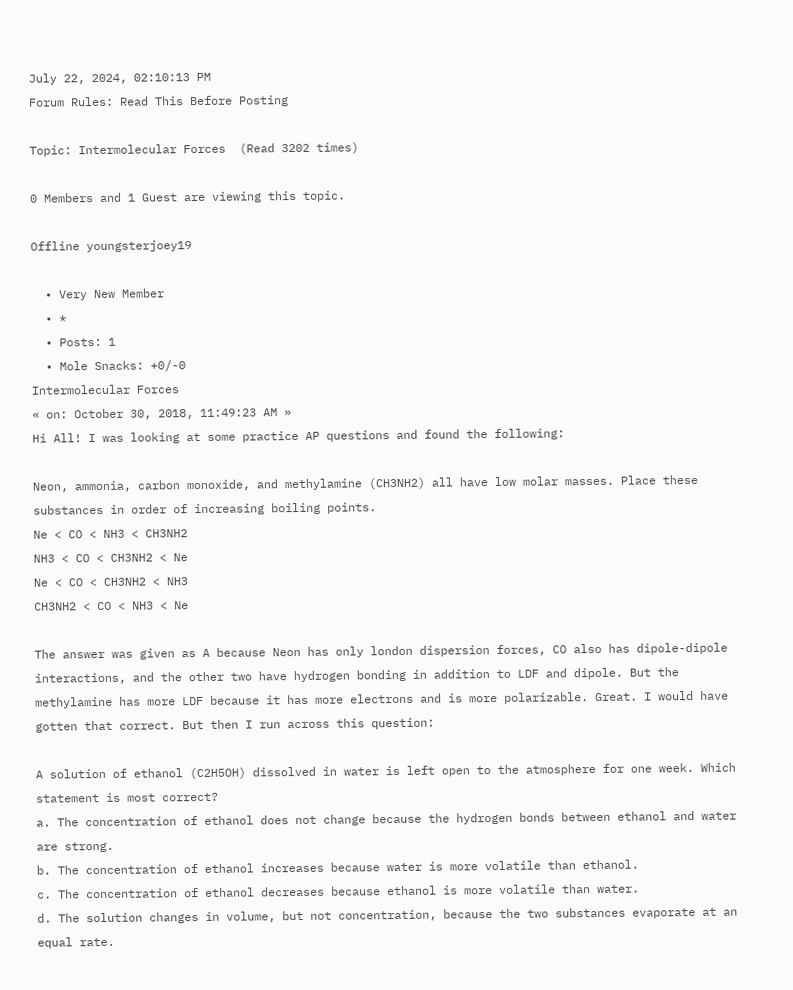July 22, 2024, 02:10:13 PM
Forum Rules: Read This Before Posting

Topic: Intermolecular Forces  (Read 3202 times)

0 Members and 1 Guest are viewing this topic.

Offline youngsterjoey19

  • Very New Member
  • *
  • Posts: 1
  • Mole Snacks: +0/-0
Intermolecular Forces
« on: October 30, 2018, 11:49:23 AM »
Hi All! I was looking at some practice AP questions and found the following:

Neon, ammonia, carbon monoxide, and methylamine (CH3NH2) all have low molar masses. Place these substances in order of increasing boiling points.
Ne < CO < NH3 < CH3NH2
NH3 < CO < CH3NH2 < Ne
Ne < CO < CH3NH2 < NH3
CH3NH2 < CO < NH3 < Ne

The answer was given as A because Neon has only london dispersion forces, CO also has dipole-dipole interactions, and the other two have hydrogen bonding in addition to LDF and dipole. But the methylamine has more LDF because it has more electrons and is more polarizable. Great. I would have gotten that correct. But then I run across this question:

A solution of ethanol (C2H5OH) dissolved in water is left open to the atmosphere for one week. Which statement is most correct?
a. The concentration of ethanol does not change because the hydrogen bonds between ethanol and water are strong.
b. The concentration of ethanol increases because water is more volatile than ethanol.
c. The concentration of ethanol decreases because ethanol is more volatile than water.
d. The solution changes in volume, but not concentration, because the two substances evaporate at an equal rate.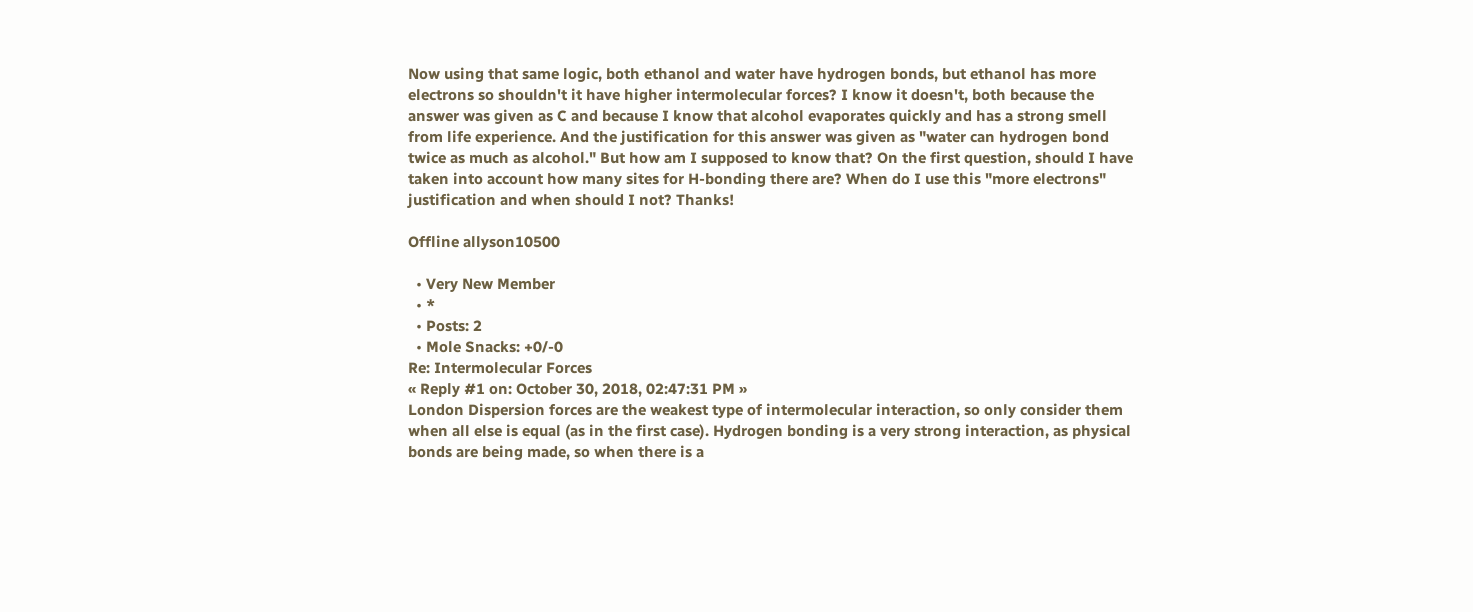Now using that same logic, both ethanol and water have hydrogen bonds, but ethanol has more electrons so shouldn't it have higher intermolecular forces? I know it doesn't, both because the answer was given as C and because I know that alcohol evaporates quickly and has a strong smell from life experience. And the justification for this answer was given as "water can hydrogen bond twice as much as alcohol." But how am I supposed to know that? On the first question, should I have taken into account how many sites for H-bonding there are? When do I use this "more electrons" justification and when should I not? Thanks!

Offline allyson10500

  • Very New Member
  • *
  • Posts: 2
  • Mole Snacks: +0/-0
Re: Intermolecular Forces
« Reply #1 on: October 30, 2018, 02:47:31 PM »
London Dispersion forces are the weakest type of intermolecular interaction, so only consider them when all else is equal (as in the first case). Hydrogen bonding is a very strong interaction, as physical bonds are being made, so when there is a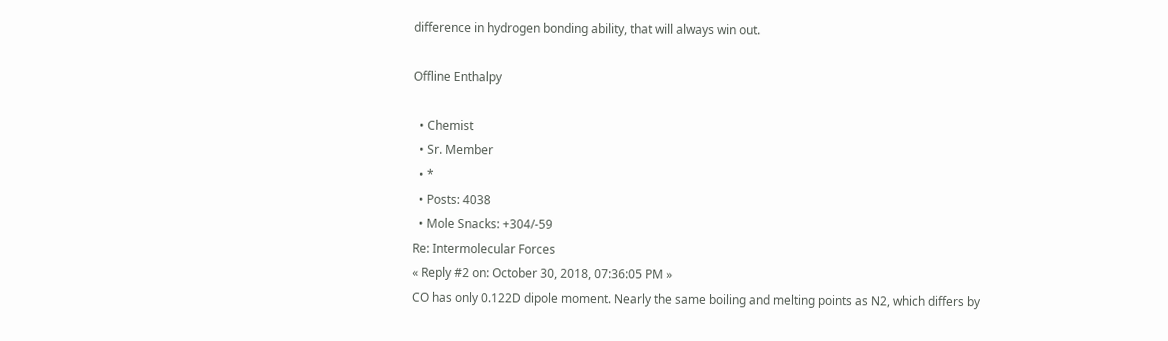difference in hydrogen bonding ability, that will always win out.

Offline Enthalpy

  • Chemist
  • Sr. Member
  • *
  • Posts: 4038
  • Mole Snacks: +304/-59
Re: Intermolecular Forces
« Reply #2 on: October 30, 2018, 07:36:05 PM »
CO has only 0.122D dipole moment. Nearly the same boiling and melting points as N2, which differs by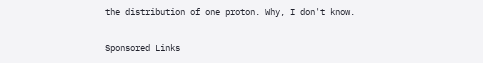the distribution of one proton. Why, I don't know.

Sponsored Links